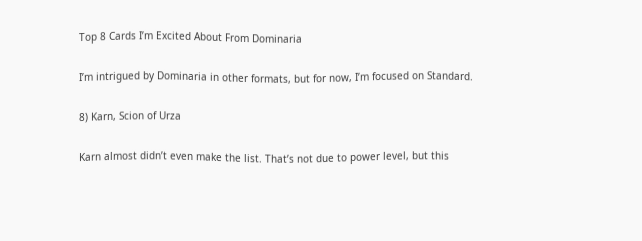Top 8 Cards I’m Excited About From Dominaria

I’m intrigued by Dominaria in other formats, but for now, I’m focused on Standard.

8) Karn, Scion of Urza

Karn almost didn’t even make the list. That’s not due to power level, but this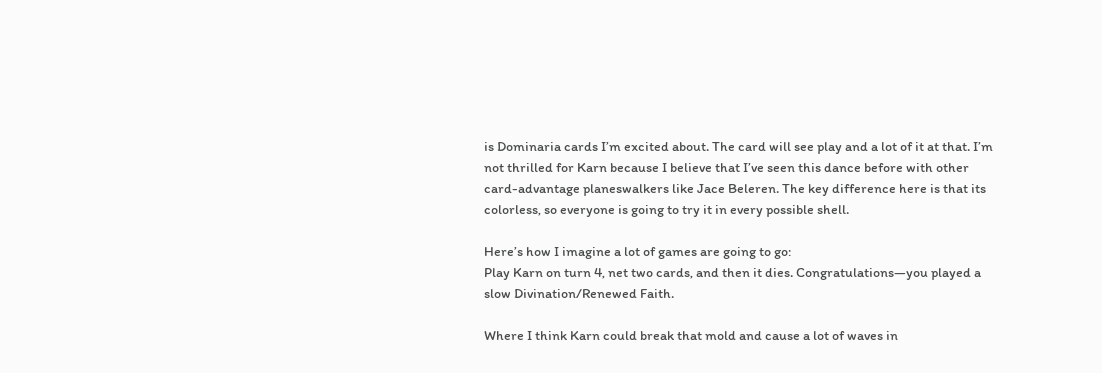is Dominaria cards I’m excited about. The card will see play and a lot of it at that. I’m not thrilled for Karn because I believe that I’ve seen this dance before with other card-advantage planeswalkers like Jace Beleren. The key difference here is that its colorless, so everyone is going to try it in every possible shell.

Here’s how I imagine a lot of games are going to go:
Play Karn on turn 4, net two cards, and then it dies. Congratulations—you played a slow Divination/Renewed Faith.

Where I think Karn could break that mold and cause a lot of waves in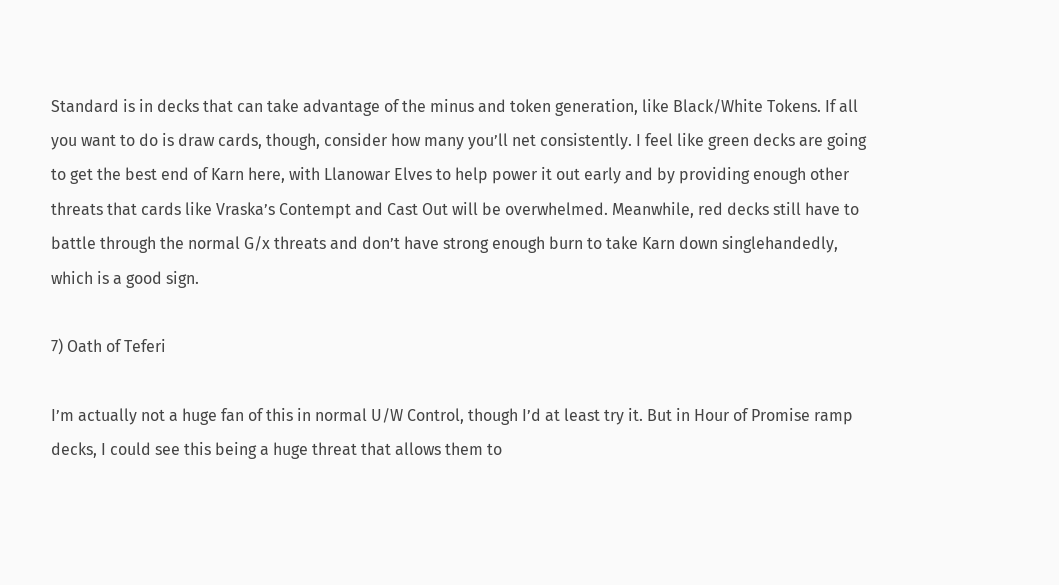Standard is in decks that can take advantage of the minus and token generation, like Black/White Tokens. If all you want to do is draw cards, though, consider how many you’ll net consistently. I feel like green decks are going to get the best end of Karn here, with Llanowar Elves to help power it out early and by providing enough other threats that cards like Vraska’s Contempt and Cast Out will be overwhelmed. Meanwhile, red decks still have to battle through the normal G/x threats and don’t have strong enough burn to take Karn down singlehandedly, which is a good sign.

7) Oath of Teferi

I’m actually not a huge fan of this in normal U/W Control, though I’d at least try it. But in Hour of Promise ramp decks, I could see this being a huge threat that allows them to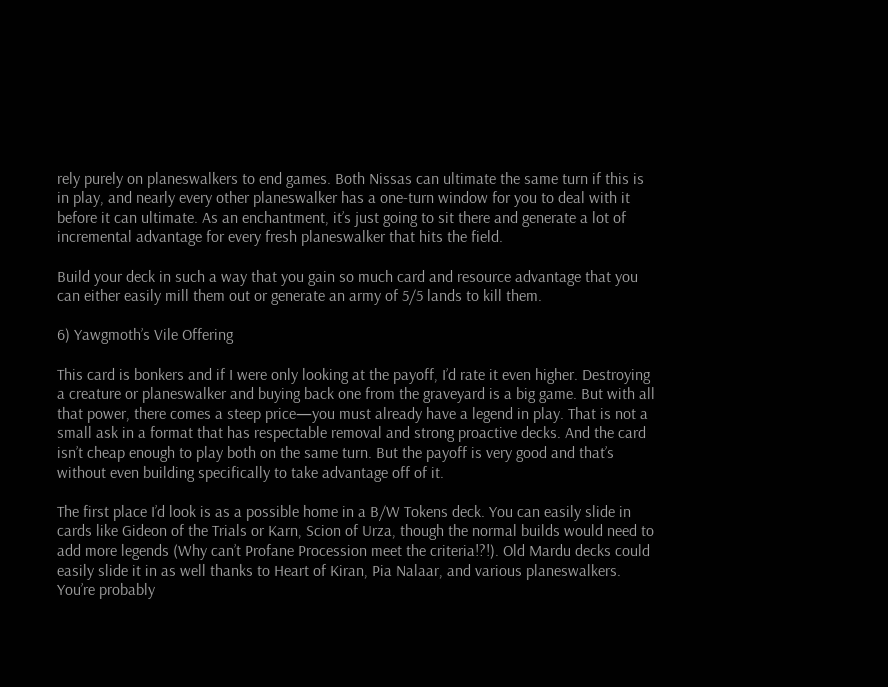rely purely on planeswalkers to end games. Both Nissas can ultimate the same turn if this is in play, and nearly every other planeswalker has a one-turn window for you to deal with it before it can ultimate. As an enchantment, it’s just going to sit there and generate a lot of incremental advantage for every fresh planeswalker that hits the field.

Build your deck in such a way that you gain so much card and resource advantage that you can either easily mill them out or generate an army of 5/5 lands to kill them.

6) Yawgmoth’s Vile Offering

This card is bonkers and if I were only looking at the payoff, I’d rate it even higher. Destroying a creature or planeswalker and buying back one from the graveyard is a big game. But with all that power, there comes a steep price—you must already have a legend in play. That is not a small ask in a format that has respectable removal and strong proactive decks. And the card isn’t cheap enough to play both on the same turn. But the payoff is very good and that’s without even building specifically to take advantage off of it.

The first place I’d look is as a possible home in a B/W Tokens deck. You can easily slide in cards like Gideon of the Trials or Karn, Scion of Urza, though the normal builds would need to add more legends (Why can’t Profane Procession meet the criteria!?!). Old Mardu decks could easily slide it in as well thanks to Heart of Kiran, Pia Nalaar, and various planeswalkers. You’re probably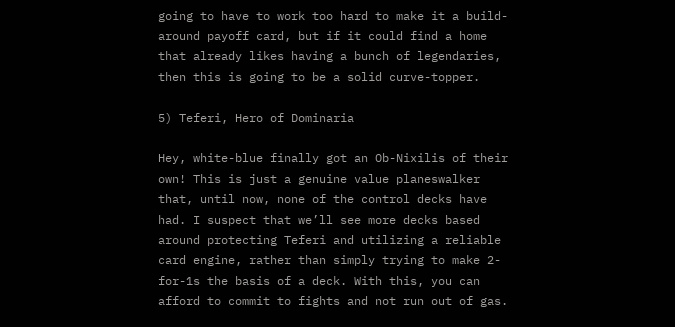going to have to work too hard to make it a build-around payoff card, but if it could find a home that already likes having a bunch of legendaries, then this is going to be a solid curve-topper.

5) Teferi, Hero of Dominaria

Hey, white-blue finally got an Ob-Nixilis of their own! This is just a genuine value planeswalker that, until now, none of the control decks have had. I suspect that we’ll see more decks based around protecting Teferi and utilizing a reliable card engine, rather than simply trying to make 2-for-1s the basis of a deck. With this, you can afford to commit to fights and not run out of gas.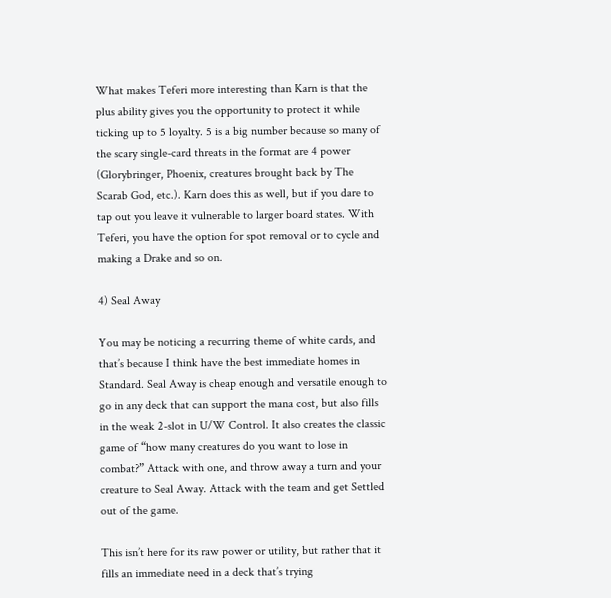What makes Teferi more interesting than Karn is that the plus ability gives you the opportunity to protect it while ticking up to 5 loyalty. 5 is a big number because so many of the scary single-card threats in the format are 4 power (Glorybringer, Phoenix, creatures brought back by The Scarab God, etc.). Karn does this as well, but if you dare to tap out you leave it vulnerable to larger board states. With Teferi, you have the option for spot removal or to cycle and making a Drake and so on.

4) Seal Away

You may be noticing a recurring theme of white cards, and that’s because I think have the best immediate homes in Standard. Seal Away is cheap enough and versatile enough to go in any deck that can support the mana cost, but also fills in the weak 2-slot in U/W Control. It also creates the classic game of “how many creatures do you want to lose in combat?” Attack with one, and throw away a turn and your creature to Seal Away. Attack with the team and get Settled out of the game.

This isn’t here for its raw power or utility, but rather that it fills an immediate need in a deck that’s trying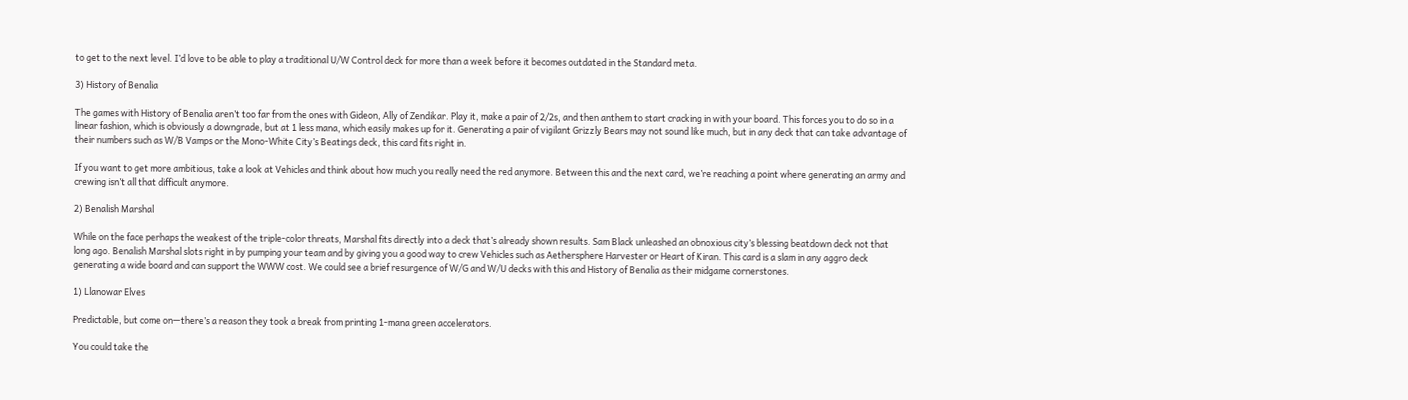to get to the next level. I’d love to be able to play a traditional U/W Control deck for more than a week before it becomes outdated in the Standard meta.

3) History of Benalia

The games with History of Benalia aren’t too far from the ones with Gideon, Ally of Zendikar. Play it, make a pair of 2/2s, and then anthem to start cracking in with your board. This forces you to do so in a linear fashion, which is obviously a downgrade, but at 1 less mana, which easily makes up for it. Generating a pair of vigilant Grizzly Bears may not sound like much, but in any deck that can take advantage of their numbers such as W/B Vamps or the Mono-White City’s Beatings deck, this card fits right in.

If you want to get more ambitious, take a look at Vehicles and think about how much you really need the red anymore. Between this and the next card, we’re reaching a point where generating an army and crewing isn’t all that difficult anymore.

2) Benalish Marshal

While on the face perhaps the weakest of the triple-color threats, Marshal fits directly into a deck that’s already shown results. Sam Black unleashed an obnoxious city’s blessing beatdown deck not that long ago. Benalish Marshal slots right in by pumping your team and by giving you a good way to crew Vehicles such as Aethersphere Harvester or Heart of Kiran. This card is a slam in any aggro deck generating a wide board and can support the WWW cost. We could see a brief resurgence of W/G and W/U decks with this and History of Benalia as their midgame cornerstones.

1) Llanowar Elves

Predictable, but come on—there’s a reason they took a break from printing 1-mana green accelerators.

You could take the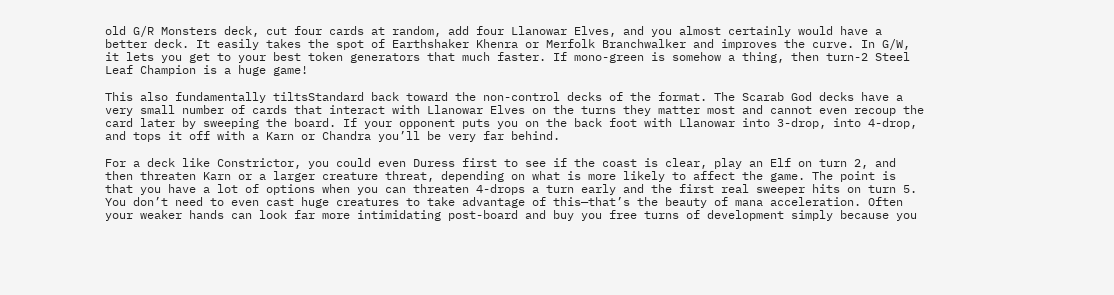old G/R Monsters deck, cut four cards at random, add four Llanowar Elves, and you almost certainly would have a better deck. It easily takes the spot of Earthshaker Khenra or Merfolk Branchwalker and improves the curve. In G/W, it lets you get to your best token generators that much faster. If mono-green is somehow a thing, then turn-2 Steel Leaf Champion is a huge game!

This also fundamentally tiltsStandard back toward the non-control decks of the format. The Scarab God decks have a very small number of cards that interact with Llanowar Elves on the turns they matter most and cannot even recoup the card later by sweeping the board. If your opponent puts you on the back foot with Llanowar into 3-drop, into 4-drop, and tops it off with a Karn or Chandra you’ll be very far behind.

For a deck like Constrictor, you could even Duress first to see if the coast is clear, play an Elf on turn 2, and then threaten Karn or a larger creature threat, depending on what is more likely to affect the game. The point is that you have a lot of options when you can threaten 4-drops a turn early and the first real sweeper hits on turn 5. You don’t need to even cast huge creatures to take advantage of this—that’s the beauty of mana acceleration. Often your weaker hands can look far more intimidating post-board and buy you free turns of development simply because you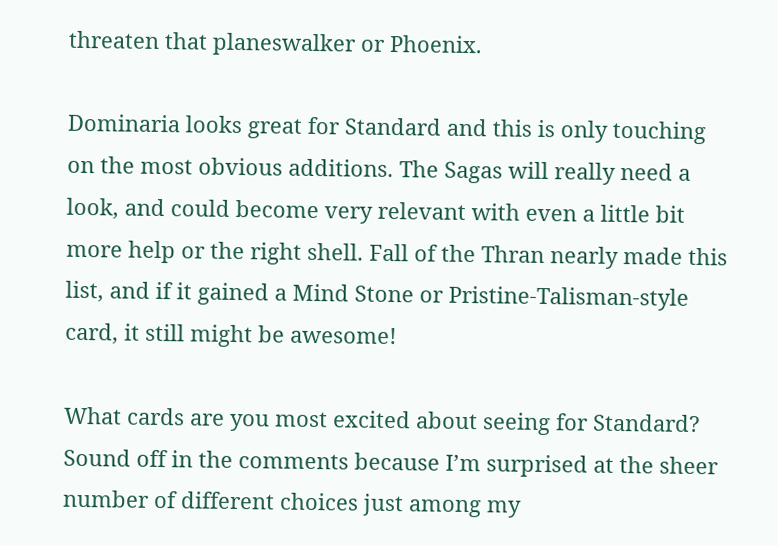threaten that planeswalker or Phoenix.

Dominaria looks great for Standard and this is only touching on the most obvious additions. The Sagas will really need a look, and could become very relevant with even a little bit more help or the right shell. Fall of the Thran nearly made this list, and if it gained a Mind Stone or Pristine-Talisman-style card, it still might be awesome!

What cards are you most excited about seeing for Standard? Sound off in the comments because I’m surprised at the sheer number of different choices just among my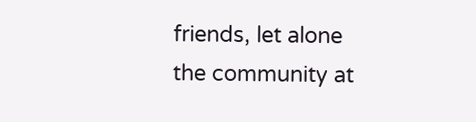friends, let alone the community at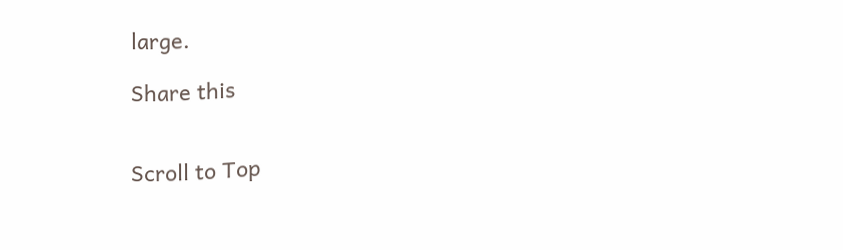large.

Share this


Scroll to Top